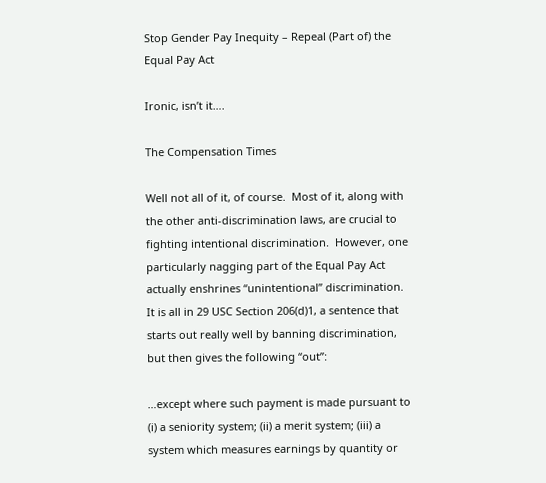Stop Gender Pay Inequity – Repeal (Part of) the Equal Pay Act

Ironic, isn’t it….

The Compensation Times

Well not all of it, of course.  Most of it, along with the other anti-discrimination laws, are crucial to fighting intentional discrimination.  However, one particularly nagging part of the Equal Pay Act actually enshrines “unintentional” discrimination.  It is all in 29 USC Section 206(d)1, a sentence that starts out really well by banning discrimination, but then gives the following “out”:

…except where such payment is made pursuant to (i) a seniority system; (ii) a merit system; (iii) a system which measures earnings by quantity or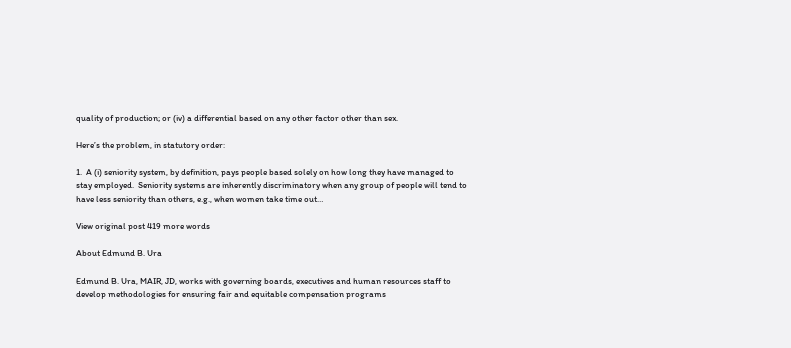quality of production; or (iv) a differential based on any other factor other than sex.

Here’s the problem, in statutory order:

1.  A (i) seniority system, by definition, pays people based solely on how long they have managed to stay employed.  Seniority systems are inherently discriminatory when any group of people will tend to have less seniority than others, e.g., when women take time out…

View original post 419 more words

About Edmund B. Ura

Edmund B. Ura, MAIR, JD, works with governing boards, executives and human resources staff to develop methodologies for ensuring fair and equitable compensation programs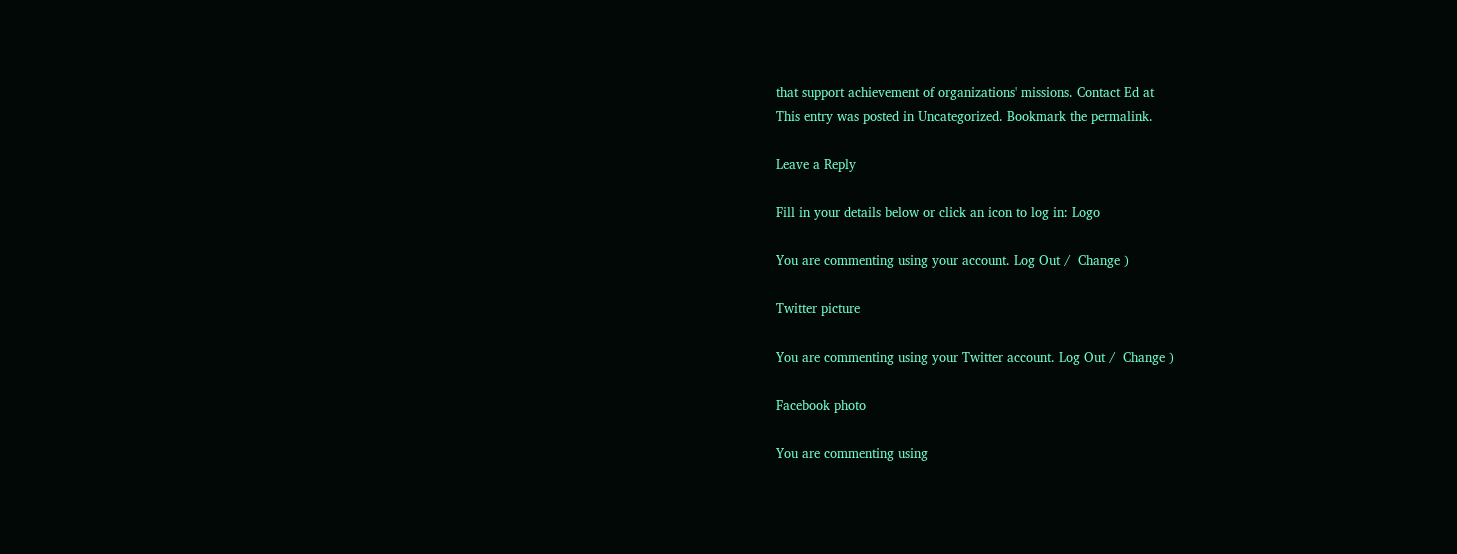that support achievement of organizations' missions. Contact Ed at
This entry was posted in Uncategorized. Bookmark the permalink.

Leave a Reply

Fill in your details below or click an icon to log in: Logo

You are commenting using your account. Log Out /  Change )

Twitter picture

You are commenting using your Twitter account. Log Out /  Change )

Facebook photo

You are commenting using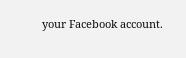your Facebook account.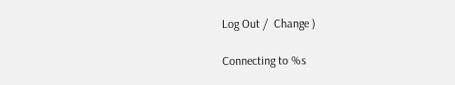Log Out /  Change )

Connecting to %s